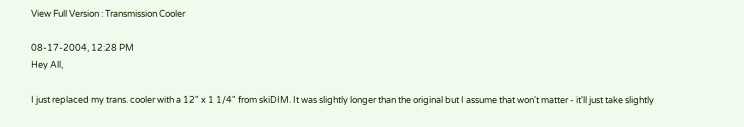View Full Version : Transmission Cooler

08-17-2004, 12:28 PM
Hey All,

I just replaced my trans. cooler with a 12" x 1 1/4" from skiDIM. It was slightly longer than the original but I assume that won't matter - it'll just take slightly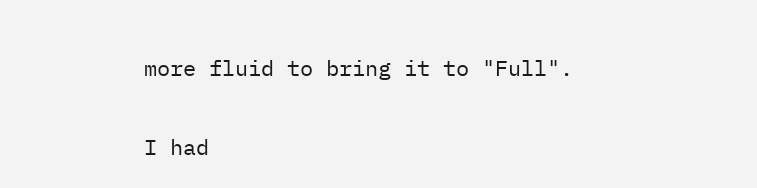more fluid to bring it to "Full".

I had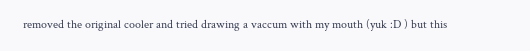removed the original cooler and tried drawing a vaccum with my mouth (yuk :D ) but this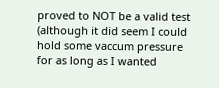proved to NOT be a valid test (although it did seem I could hold some vaccum pressure for as long as I wanted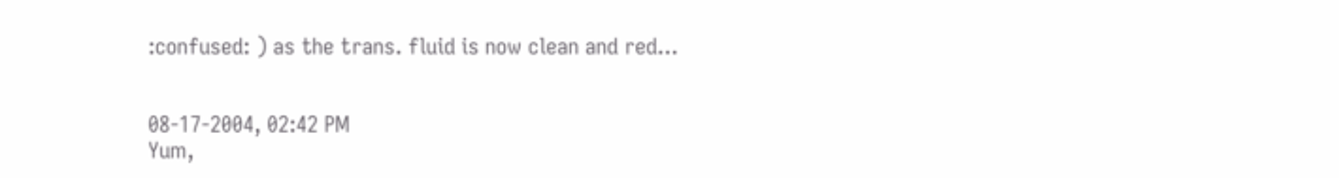:confused: ) as the trans. fluid is now clean and red...


08-17-2004, 02:42 PM
Yum,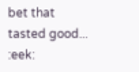bet that tasted good... :eek: